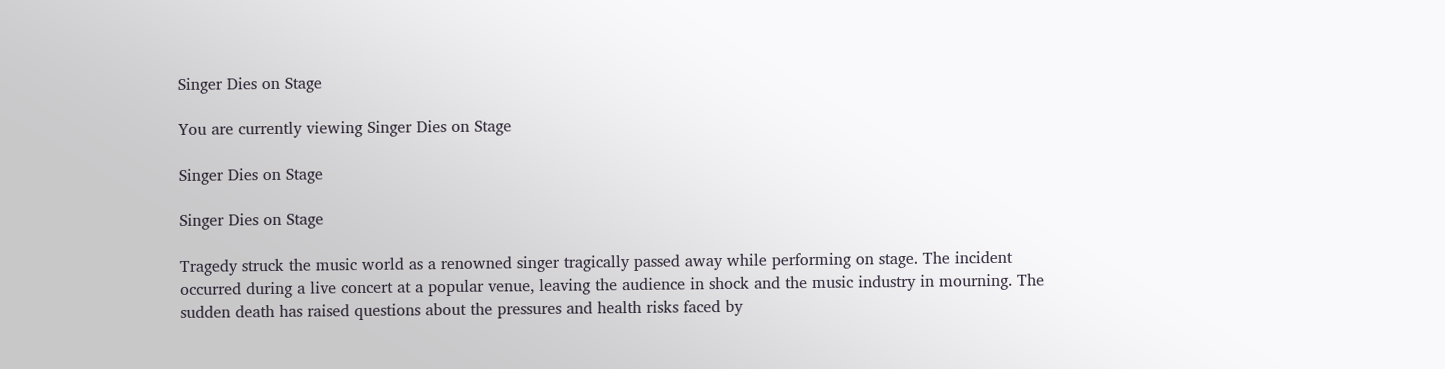Singer Dies on Stage

You are currently viewing Singer Dies on Stage

Singer Dies on Stage

Singer Dies on Stage

Tragedy struck the music world as a renowned singer tragically passed away while performing on stage. The incident occurred during a live concert at a popular venue, leaving the audience in shock and the music industry in mourning. The sudden death has raised questions about the pressures and health risks faced by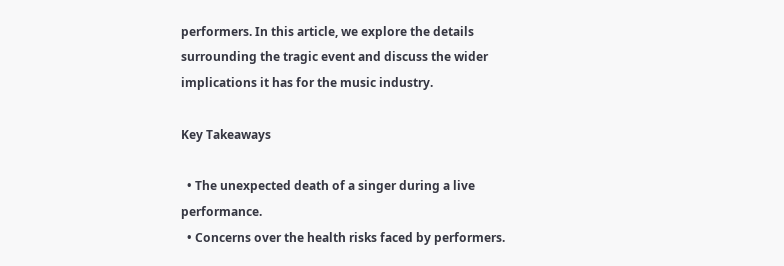performers. In this article, we explore the details surrounding the tragic event and discuss the wider implications it has for the music industry.

Key Takeaways

  • The unexpected death of a singer during a live performance.
  • Concerns over the health risks faced by performers.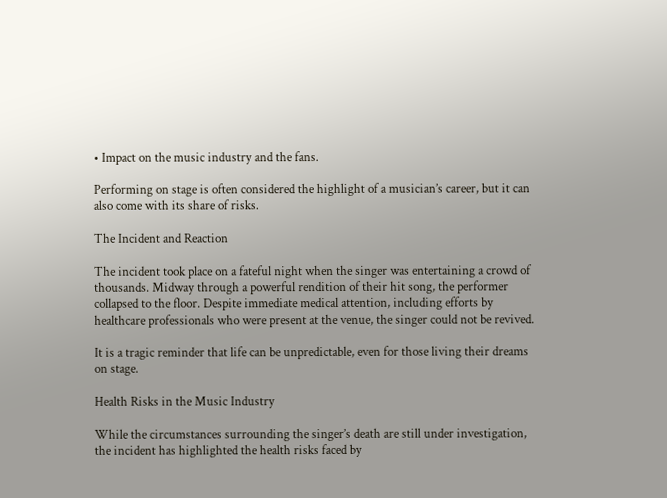• Impact on the music industry and the fans.

Performing on stage is often considered the highlight of a musician’s career, but it can also come with its share of risks.

The Incident and Reaction

The incident took place on a fateful night when the singer was entertaining a crowd of thousands. Midway through a powerful rendition of their hit song, the performer collapsed to the floor. Despite immediate medical attention, including efforts by healthcare professionals who were present at the venue, the singer could not be revived.

It is a tragic reminder that life can be unpredictable, even for those living their dreams on stage.

Health Risks in the Music Industry

While the circumstances surrounding the singer’s death are still under investigation, the incident has highlighted the health risks faced by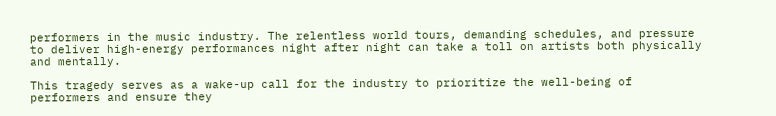performers in the music industry. The relentless world tours, demanding schedules, and pressure to deliver high-energy performances night after night can take a toll on artists both physically and mentally.

This tragedy serves as a wake-up call for the industry to prioritize the well-being of performers and ensure they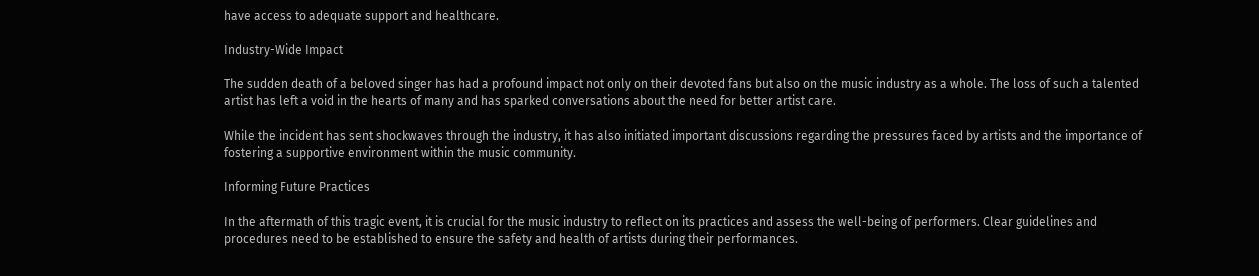have access to adequate support and healthcare.

Industry-Wide Impact

The sudden death of a beloved singer has had a profound impact not only on their devoted fans but also on the music industry as a whole. The loss of such a talented artist has left a void in the hearts of many and has sparked conversations about the need for better artist care.

While the incident has sent shockwaves through the industry, it has also initiated important discussions regarding the pressures faced by artists and the importance of fostering a supportive environment within the music community.

Informing Future Practices

In the aftermath of this tragic event, it is crucial for the music industry to reflect on its practices and assess the well-being of performers. Clear guidelines and procedures need to be established to ensure the safety and health of artists during their performances.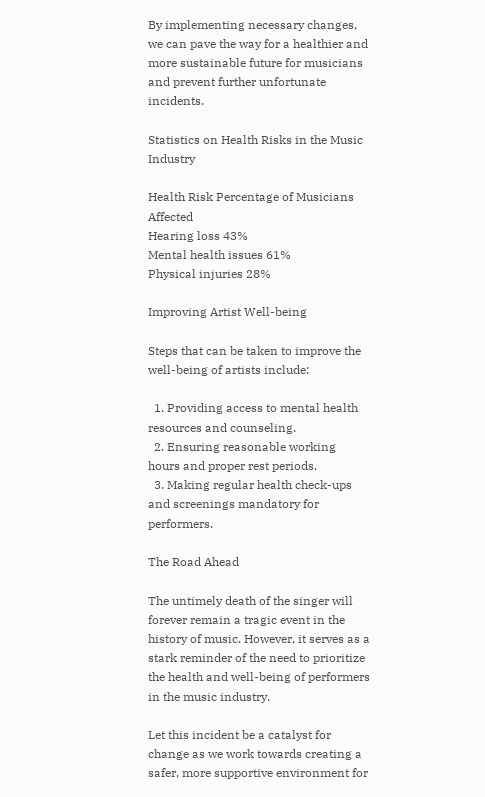By implementing necessary changes, we can pave the way for a healthier and more sustainable future for musicians and prevent further unfortunate incidents.

Statistics on Health Risks in the Music Industry

Health Risk Percentage of Musicians Affected
Hearing loss 43%
Mental health issues 61%
Physical injuries 28%

Improving Artist Well-being

Steps that can be taken to improve the well-being of artists include:

  1. Providing access to mental health resources and counseling.
  2. Ensuring reasonable working hours and proper rest periods.
  3. Making regular health check-ups and screenings mandatory for performers.

The Road Ahead

The untimely death of the singer will forever remain a tragic event in the history of music. However, it serves as a stark reminder of the need to prioritize the health and well-being of performers in the music industry.

Let this incident be a catalyst for change as we work towards creating a safer, more supportive environment for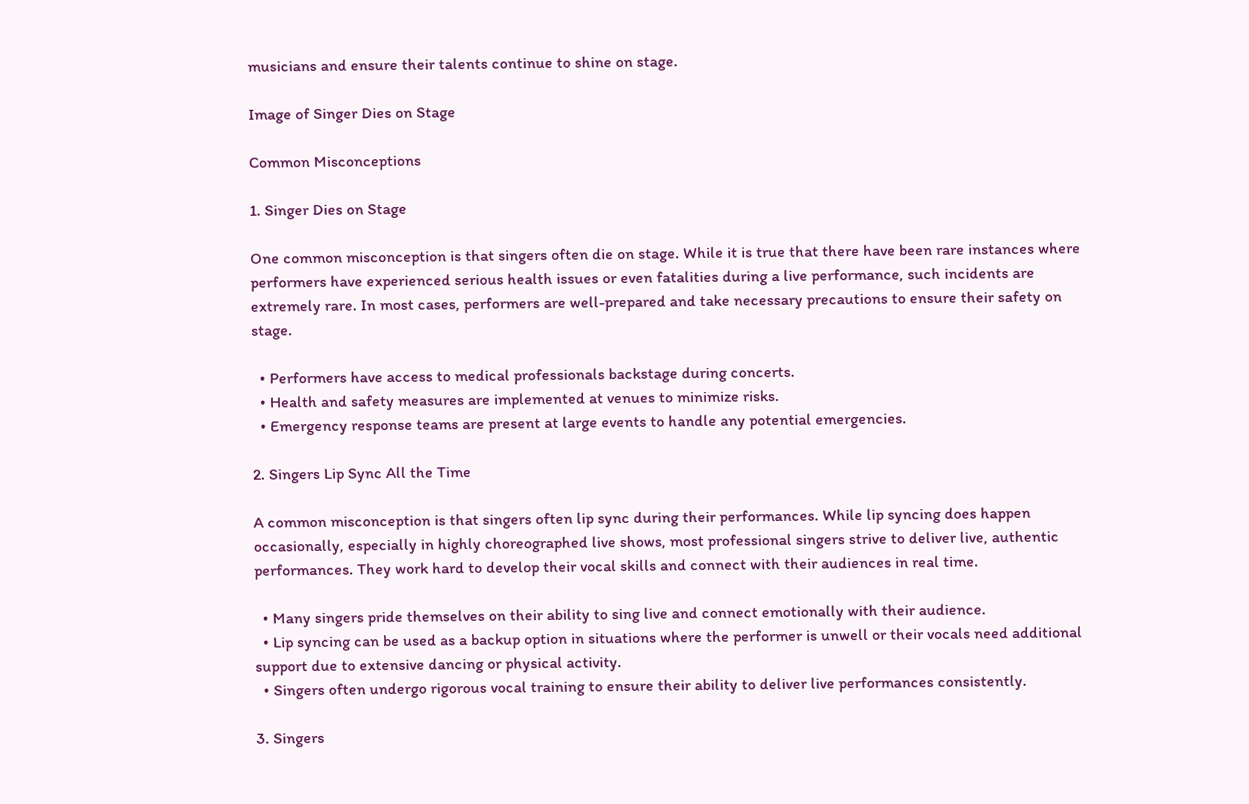musicians and ensure their talents continue to shine on stage.

Image of Singer Dies on Stage

Common Misconceptions

1. Singer Dies on Stage

One common misconception is that singers often die on stage. While it is true that there have been rare instances where performers have experienced serious health issues or even fatalities during a live performance, such incidents are extremely rare. In most cases, performers are well-prepared and take necessary precautions to ensure their safety on stage.

  • Performers have access to medical professionals backstage during concerts.
  • Health and safety measures are implemented at venues to minimize risks.
  • Emergency response teams are present at large events to handle any potential emergencies.

2. Singers Lip Sync All the Time

A common misconception is that singers often lip sync during their performances. While lip syncing does happen occasionally, especially in highly choreographed live shows, most professional singers strive to deliver live, authentic performances. They work hard to develop their vocal skills and connect with their audiences in real time.

  • Many singers pride themselves on their ability to sing live and connect emotionally with their audience.
  • Lip syncing can be used as a backup option in situations where the performer is unwell or their vocals need additional support due to extensive dancing or physical activity.
  • Singers often undergo rigorous vocal training to ensure their ability to deliver live performances consistently.

3. Singers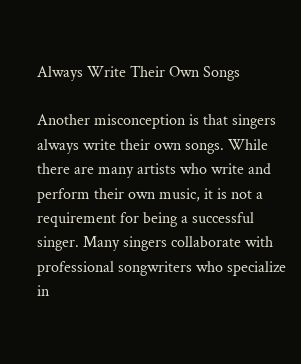Always Write Their Own Songs

Another misconception is that singers always write their own songs. While there are many artists who write and perform their own music, it is not a requirement for being a successful singer. Many singers collaborate with professional songwriters who specialize in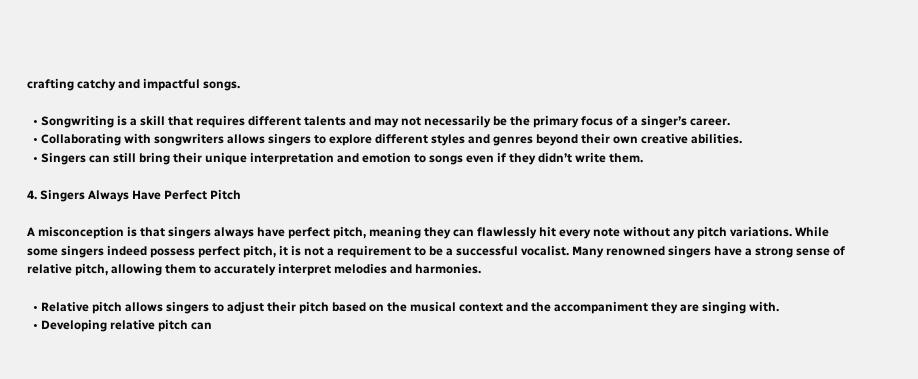crafting catchy and impactful songs.

  • Songwriting is a skill that requires different talents and may not necessarily be the primary focus of a singer’s career.
  • Collaborating with songwriters allows singers to explore different styles and genres beyond their own creative abilities.
  • Singers can still bring their unique interpretation and emotion to songs even if they didn’t write them.

4. Singers Always Have Perfect Pitch

A misconception is that singers always have perfect pitch, meaning they can flawlessly hit every note without any pitch variations. While some singers indeed possess perfect pitch, it is not a requirement to be a successful vocalist. Many renowned singers have a strong sense of relative pitch, allowing them to accurately interpret melodies and harmonies.

  • Relative pitch allows singers to adjust their pitch based on the musical context and the accompaniment they are singing with.
  • Developing relative pitch can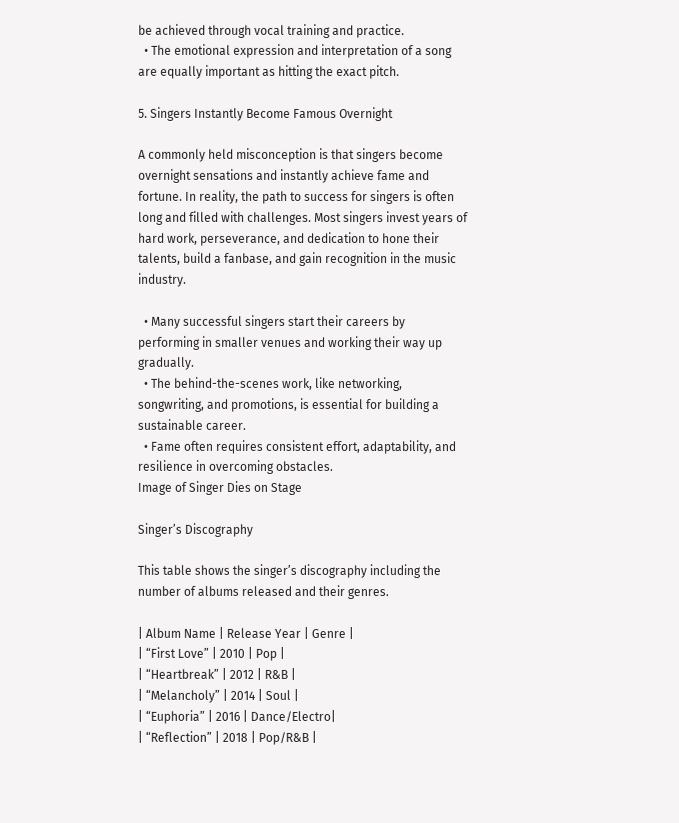be achieved through vocal training and practice.
  • The emotional expression and interpretation of a song are equally important as hitting the exact pitch.

5. Singers Instantly Become Famous Overnight

A commonly held misconception is that singers become overnight sensations and instantly achieve fame and fortune. In reality, the path to success for singers is often long and filled with challenges. Most singers invest years of hard work, perseverance, and dedication to hone their talents, build a fanbase, and gain recognition in the music industry.

  • Many successful singers start their careers by performing in smaller venues and working their way up gradually.
  • The behind-the-scenes work, like networking, songwriting, and promotions, is essential for building a sustainable career.
  • Fame often requires consistent effort, adaptability, and resilience in overcoming obstacles.
Image of Singer Dies on Stage

Singer’s Discography

This table shows the singer’s discography including the number of albums released and their genres.

| Album Name | Release Year | Genre |
| “First Love” | 2010 | Pop |
| “Heartbreak” | 2012 | R&B |
| “Melancholy” | 2014 | Soul |
| “Euphoria” | 2016 | Dance/Electro|
| “Reflection” | 2018 | Pop/R&B |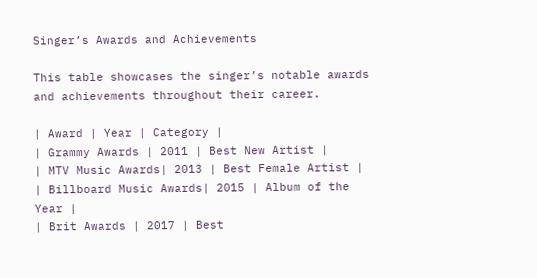Singer’s Awards and Achievements

This table showcases the singer’s notable awards and achievements throughout their career.

| Award | Year | Category |
| Grammy Awards | 2011 | Best New Artist |
| MTV Music Awards| 2013 | Best Female Artist |
| Billboard Music Awards| 2015 | Album of the Year |
| Brit Awards | 2017 | Best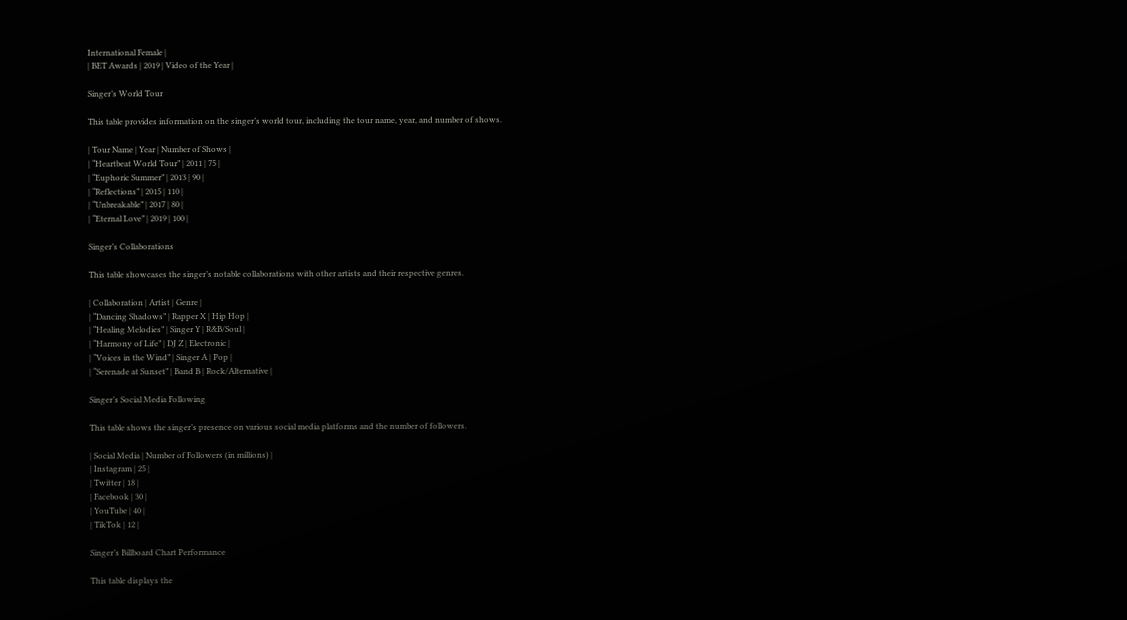International Female |
| BET Awards | 2019 | Video of the Year |

Singer’s World Tour

This table provides information on the singer’s world tour, including the tour name, year, and number of shows.

| Tour Name | Year | Number of Shows |
| “Heartbeat World Tour” | 2011 | 75 |
| “Euphoric Summer” | 2013 | 90 |
| “Reflections” | 2015 | 110 |
| “Unbreakable” | 2017 | 80 |
| “Eternal Love” | 2019 | 100 |

Singer’s Collaborations

This table showcases the singer’s notable collaborations with other artists and their respective genres.

| Collaboration | Artist | Genre |
| “Dancing Shadows” | Rapper X | Hip Hop |
| “Healing Melodies” | Singer Y | R&B/Soul |
| “Harmony of Life” | DJ Z | Electronic |
| “Voices in the Wind” | Singer A | Pop |
| “Serenade at Sunset” | Band B | Rock/Alternative |

Singer’s Social Media Following

This table shows the singer’s presence on various social media platforms and the number of followers.

| Social Media | Number of Followers (in millions) |
| Instagram | 25 |
| Twitter | 18 |
| Facebook | 30 |
| YouTube | 40 |
| TikTok | 12 |

Singer’s Billboard Chart Performance

This table displays the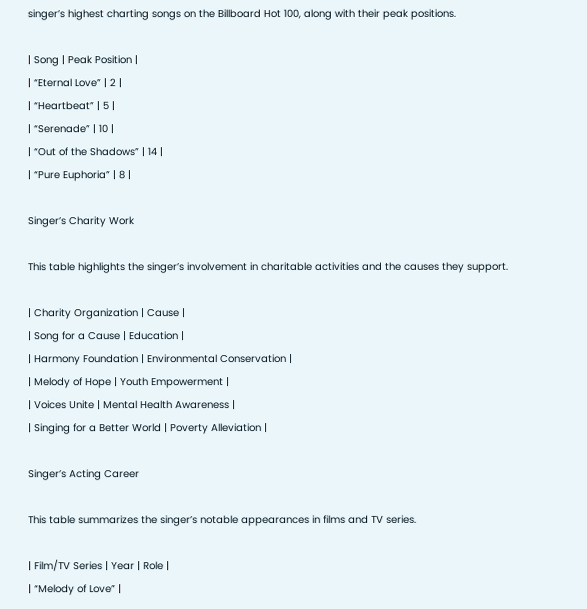singer’s highest charting songs on the Billboard Hot 100, along with their peak positions.

| Song | Peak Position |
| “Eternal Love” | 2 |
| “Heartbeat” | 5 |
| “Serenade” | 10 |
| “Out of the Shadows” | 14 |
| “Pure Euphoria” | 8 |

Singer’s Charity Work

This table highlights the singer’s involvement in charitable activities and the causes they support.

| Charity Organization | Cause |
| Song for a Cause | Education |
| Harmony Foundation | Environmental Conservation |
| Melody of Hope | Youth Empowerment |
| Voices Unite | Mental Health Awareness |
| Singing for a Better World | Poverty Alleviation |

Singer’s Acting Career

This table summarizes the singer’s notable appearances in films and TV series.

| Film/TV Series | Year | Role |
| “Melody of Love” |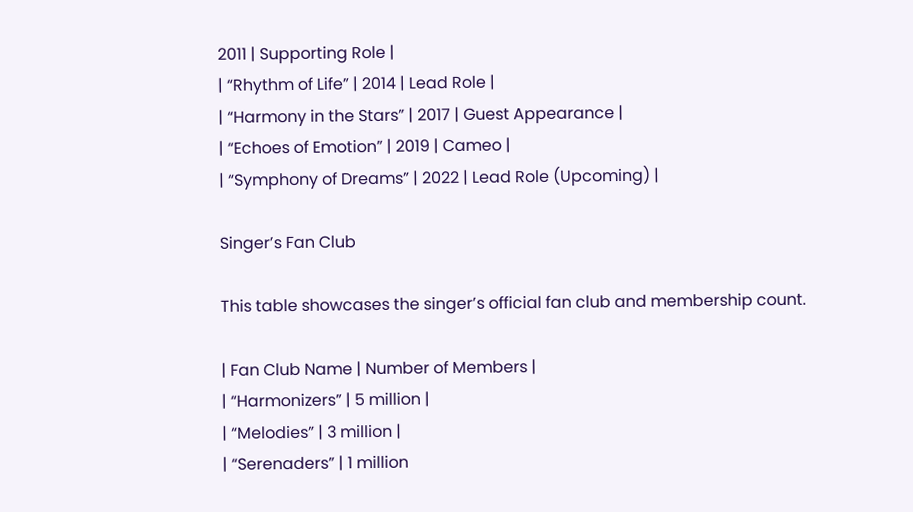2011 | Supporting Role |
| “Rhythm of Life” | 2014 | Lead Role |
| “Harmony in the Stars” | 2017 | Guest Appearance |
| “Echoes of Emotion” | 2019 | Cameo |
| “Symphony of Dreams” | 2022 | Lead Role (Upcoming) |

Singer’s Fan Club

This table showcases the singer’s official fan club and membership count.

| Fan Club Name | Number of Members |
| “Harmonizers” | 5 million |
| “Melodies” | 3 million |
| “Serenaders” | 1 million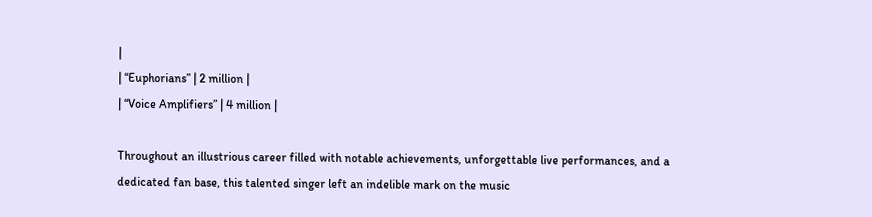|
| “Euphorians” | 2 million |
| “Voice Amplifiers” | 4 million |

Throughout an illustrious career filled with notable achievements, unforgettable live performances, and a dedicated fan base, this talented singer left an indelible mark on the music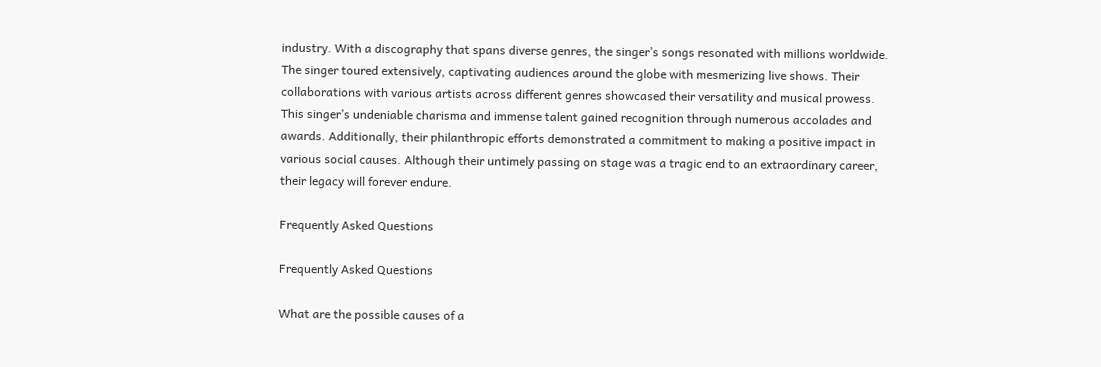industry. With a discography that spans diverse genres, the singer’s songs resonated with millions worldwide. The singer toured extensively, captivating audiences around the globe with mesmerizing live shows. Their collaborations with various artists across different genres showcased their versatility and musical prowess. This singer’s undeniable charisma and immense talent gained recognition through numerous accolades and awards. Additionally, their philanthropic efforts demonstrated a commitment to making a positive impact in various social causes. Although their untimely passing on stage was a tragic end to an extraordinary career, their legacy will forever endure.

Frequently Asked Questions

Frequently Asked Questions

What are the possible causes of a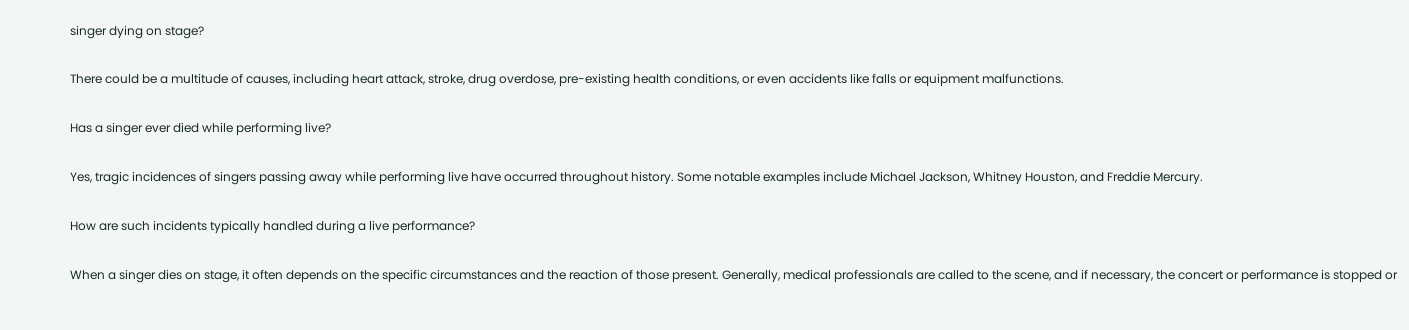singer dying on stage?

There could be a multitude of causes, including heart attack, stroke, drug overdose, pre-existing health conditions, or even accidents like falls or equipment malfunctions.

Has a singer ever died while performing live?

Yes, tragic incidences of singers passing away while performing live have occurred throughout history. Some notable examples include Michael Jackson, Whitney Houston, and Freddie Mercury.

How are such incidents typically handled during a live performance?

When a singer dies on stage, it often depends on the specific circumstances and the reaction of those present. Generally, medical professionals are called to the scene, and if necessary, the concert or performance is stopped or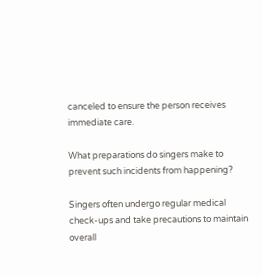canceled to ensure the person receives immediate care.

What preparations do singers make to prevent such incidents from happening?

Singers often undergo regular medical check-ups and take precautions to maintain overall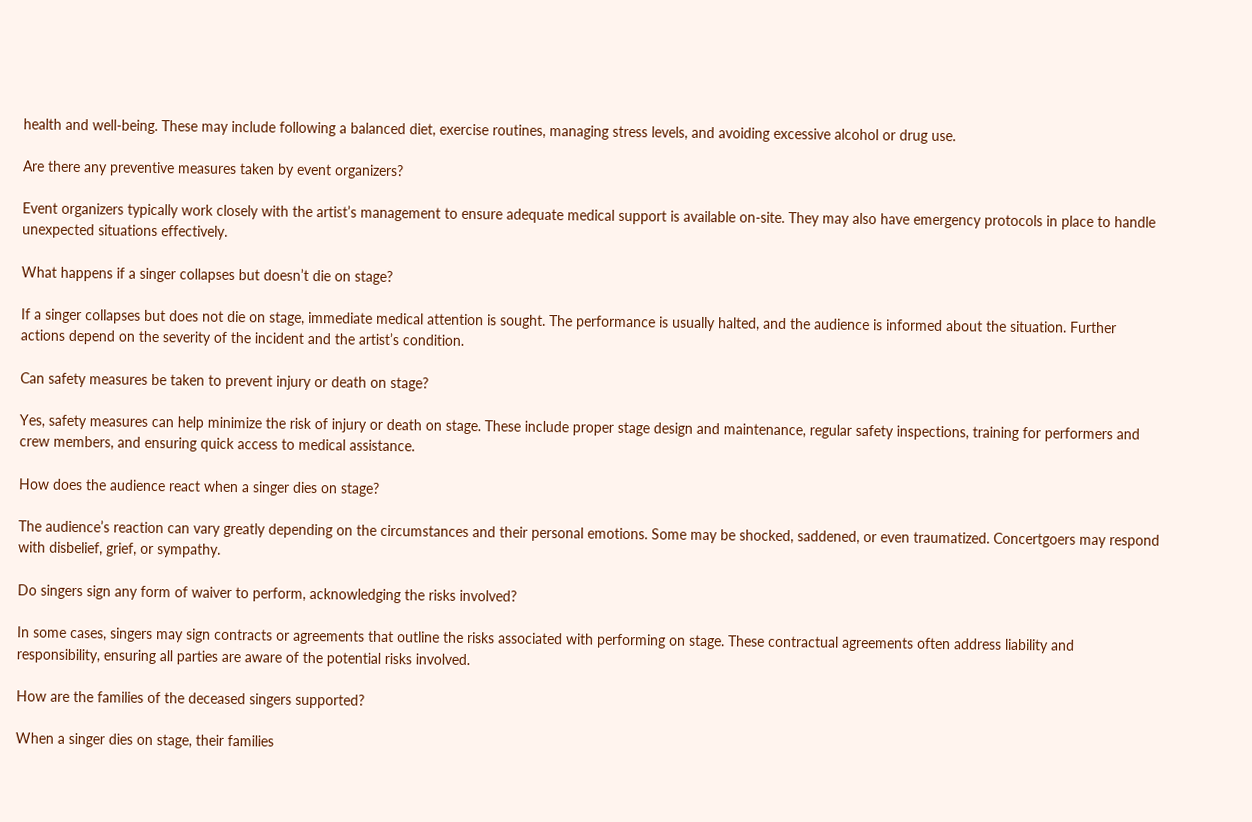health and well-being. These may include following a balanced diet, exercise routines, managing stress levels, and avoiding excessive alcohol or drug use.

Are there any preventive measures taken by event organizers?

Event organizers typically work closely with the artist’s management to ensure adequate medical support is available on-site. They may also have emergency protocols in place to handle unexpected situations effectively.

What happens if a singer collapses but doesn’t die on stage?

If a singer collapses but does not die on stage, immediate medical attention is sought. The performance is usually halted, and the audience is informed about the situation. Further actions depend on the severity of the incident and the artist’s condition.

Can safety measures be taken to prevent injury or death on stage?

Yes, safety measures can help minimize the risk of injury or death on stage. These include proper stage design and maintenance, regular safety inspections, training for performers and crew members, and ensuring quick access to medical assistance.

How does the audience react when a singer dies on stage?

The audience’s reaction can vary greatly depending on the circumstances and their personal emotions. Some may be shocked, saddened, or even traumatized. Concertgoers may respond with disbelief, grief, or sympathy.

Do singers sign any form of waiver to perform, acknowledging the risks involved?

In some cases, singers may sign contracts or agreements that outline the risks associated with performing on stage. These contractual agreements often address liability and responsibility, ensuring all parties are aware of the potential risks involved.

How are the families of the deceased singers supported?

When a singer dies on stage, their families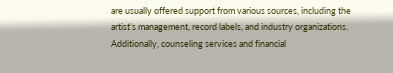are usually offered support from various sources, including the artist’s management, record labels, and industry organizations. Additionally, counseling services and financial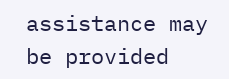assistance may be provided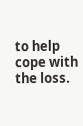to help cope with the loss.